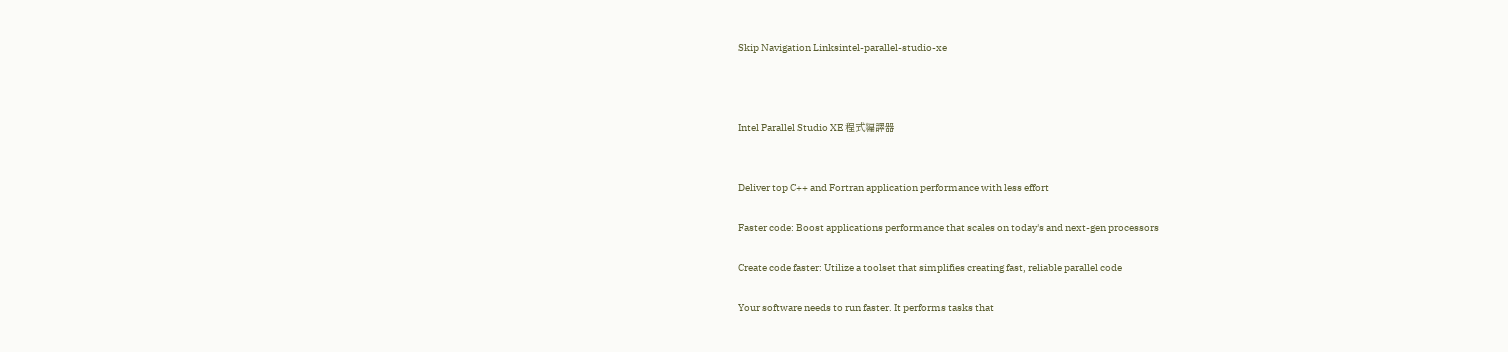Skip Navigation Linksintel-parallel-studio-xe



Intel Parallel Studio XE 程式編譯器


Deliver top C++ and Fortran application performance with less effort

Faster code: Boost applications performance that scales on today's and next-gen processors

Create code faster: Utilize a toolset that simplifies creating fast, reliable parallel code

Your software needs to run faster. It performs tasks that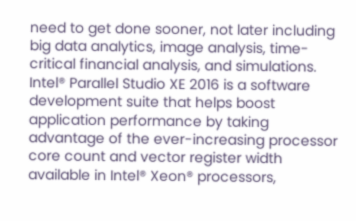need to get done sooner, not later including big data analytics, image analysis, time-critical financial analysis, and simulations. Intel® Parallel Studio XE 2016 is a software development suite that helps boost application performance by taking advantage of the ever-increasing processor core count and vector register width available in Intel® Xeon® processors,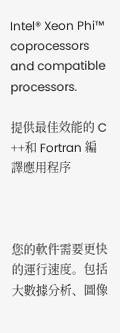Intel® Xeon Phi™ coprocessors and compatible processors.

提供最佳效能的 C ++和 Fortran 編譯應用程序



您的軟件需要更快的運行速度。包括大數據分析、圖像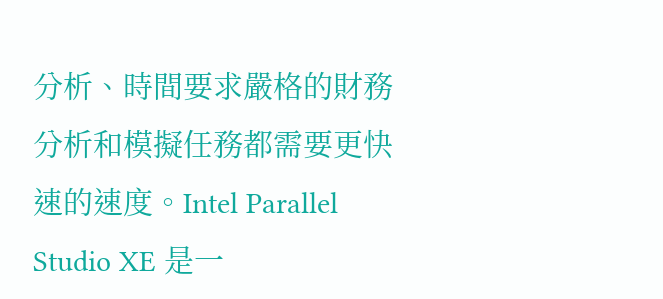分析、時間要求嚴格的財務分析和模擬任務都需要更快速的速度。Intel Parallel Studio XE 是一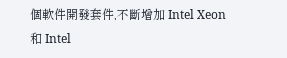個軟件開發套件,不斷增加 Intel Xeon 和 Intel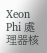Xeon Phi 處理器核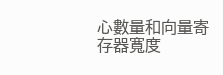心數量和向量寄存器寬度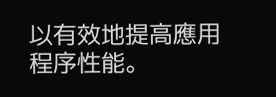以有效地提高應用程序性能。